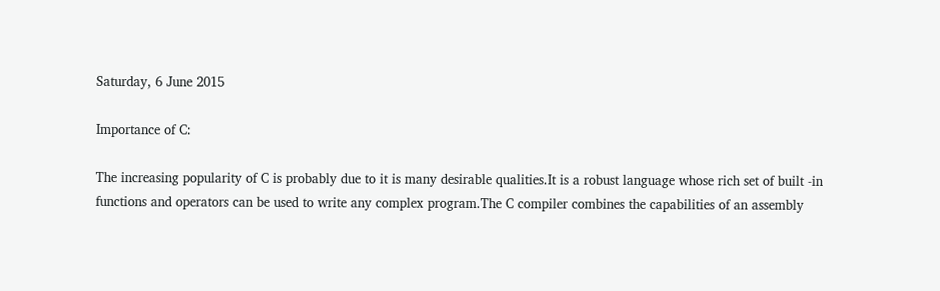Saturday, 6 June 2015

Importance of C:

The increasing popularity of C is probably due to it is many desirable qualities.It is a robust language whose rich set of built -in functions and operators can be used to write any complex program.The C compiler combines the capabilities of an assembly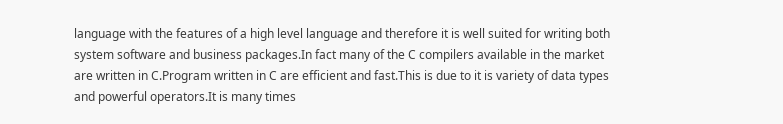language with the features of a high level language and therefore it is well suited for writing both system software and business packages.In fact many of the C compilers available in the market are written in C.Program written in C are efficient and fast.This is due to it is variety of data types and powerful operators.It is many times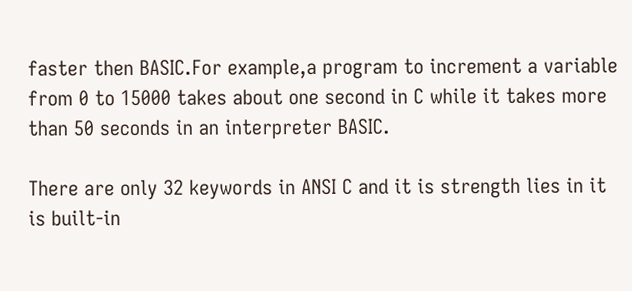faster then BASIC.For example,a program to increment a variable from 0 to 15000 takes about one second in C while it takes more than 50 seconds in an interpreter BASIC.

There are only 32 keywords in ANSI C and it is strength lies in it is built-in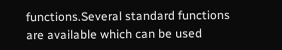functions.Several standard functions are available which can be used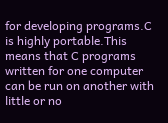for developing programs.C is highly portable.This means that C programs written for one computer can be run on another with little or no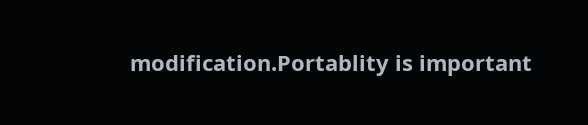modification.Portablity is important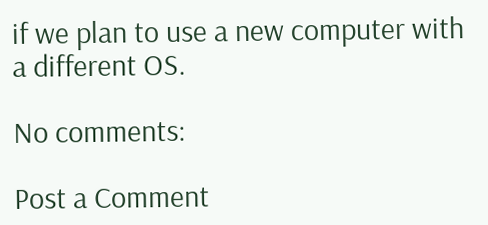if we plan to use a new computer with a different OS.

No comments:

Post a Comment